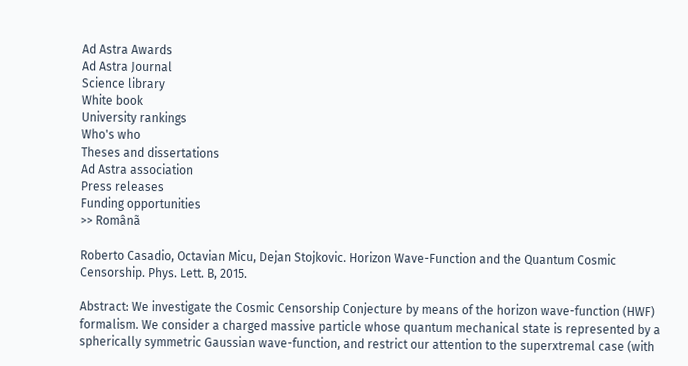Ad Astra Awards
Ad Astra Journal
Science library
White book
University rankings
Who's who
Theses and dissertations
Ad Astra association
Press releases
Funding opportunities
>> Românã

Roberto Casadio, Octavian Micu, Dejan Stojkovic. Horizon Wave-Function and the Quantum Cosmic Censorship. Phys. Lett. B, 2015.

Abstract: We investigate the Cosmic Censorship Conjecture by means of the horizon wave-function (HWF) formalism. We consider a charged massive particle whose quantum mechanical state is represented by a spherically symmetric Gaussian wave-function, and restrict our attention to the superxtremal case (with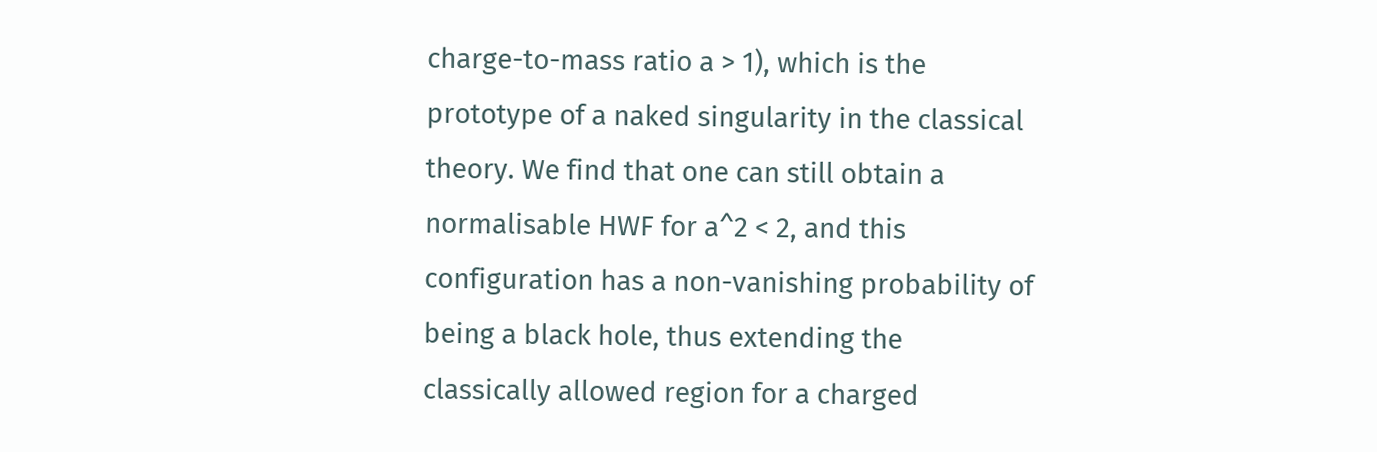charge-to-mass ratio a > 1), which is the prototype of a naked singularity in the classical theory. We find that one can still obtain a normalisable HWF for a^2 < 2, and this configuration has a non-vanishing probability of being a black hole, thus extending the classically allowed region for a charged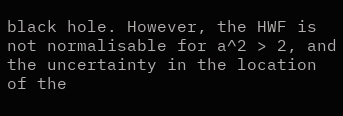black hole. However, the HWF is not normalisable for a^2 > 2, and the uncertainty in the location of the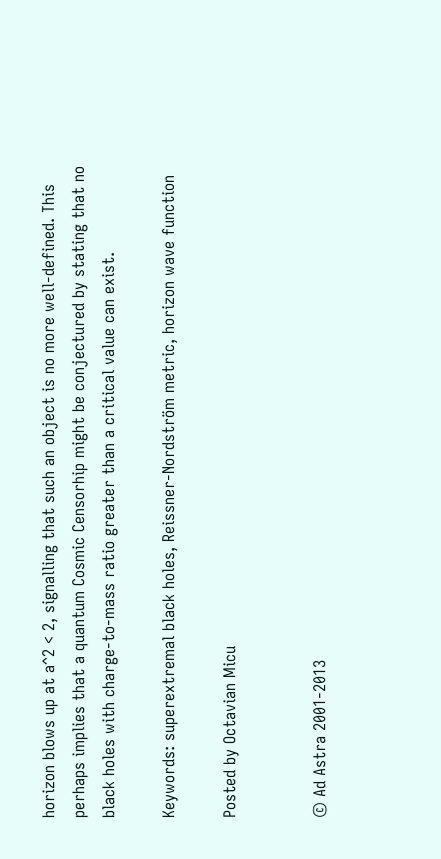horizon blows up at a^2 < 2, signalling that such an object is no more well-defined. This perhaps implies that a quantum Cosmic Censorhip might be conjectured by stating that no black holes with charge-to-mass ratio greater than a critical value can exist.

Keywords: superextremal black holes, Reissner-Nordström metric, horizon wave function

Posted by Octavian Micu


© Ad Astra 2001-2013